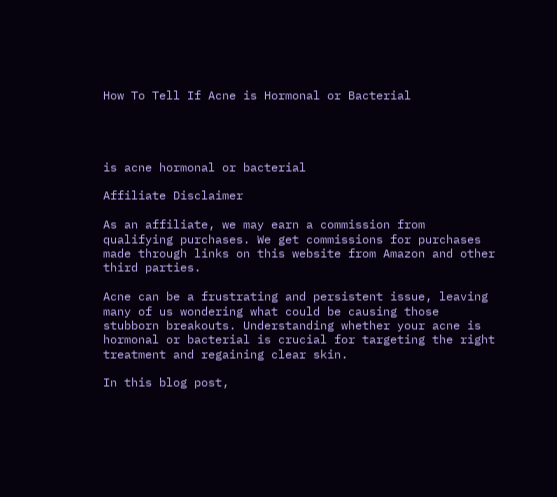How To Tell If Acne is Hormonal or Bacterial




is acne hormonal or bacterial

Affiliate Disclaimer

As an affiliate, we may earn a commission from qualifying purchases. We get commissions for purchases made through links on this website from Amazon and other third parties.

Acne can be a frustrating and persistent issue, leaving many of us wondering what could be causing those stubborn breakouts. Understanding whether your acne is hormonal or bacterial is crucial for targeting the right treatment and regaining clear skin.

In this blog post,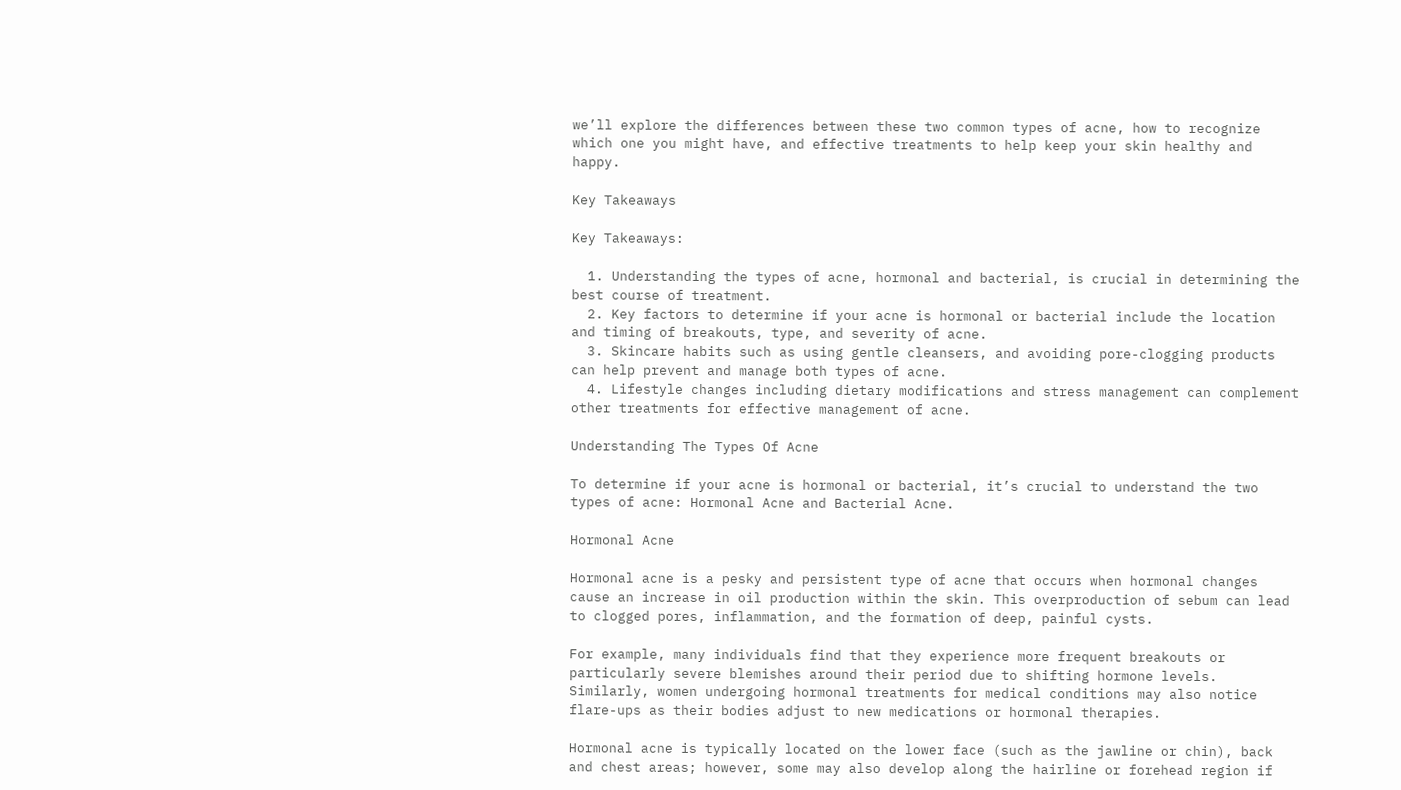we’ll explore the differences between these two common types of acne, how to recognize which one you might have, and effective treatments to help keep your skin healthy and happy.

Key Takeaways

Key Takeaways:

  1. Understanding the types of acne, hormonal and bacterial, is crucial in determining the best course of treatment.
  2. Key factors to determine if your acne is hormonal or bacterial include the location and timing of breakouts, type, and severity of acne.
  3. Skincare habits such as using gentle cleansers, and avoiding pore-clogging products can help prevent and manage both types of acne.
  4. Lifestyle changes including dietary modifications and stress management can complement other treatments for effective management of acne.

Understanding The Types Of Acne

To determine if your acne is hormonal or bacterial, it’s crucial to understand the two types of acne: Hormonal Acne and Bacterial Acne.

Hormonal Acne

Hormonal acne is a pesky and persistent type of acne that occurs when hormonal changes cause an increase in oil production within the skin. This overproduction of sebum can lead to clogged pores, inflammation, and the formation of deep, painful cysts.

For example, many individuals find that they experience more frequent breakouts or particularly severe blemishes around their period due to shifting hormone levels. Similarly, women undergoing hormonal treatments for medical conditions may also notice flare-ups as their bodies adjust to new medications or hormonal therapies.

Hormonal acne is typically located on the lower face (such as the jawline or chin), back and chest areas; however, some may also develop along the hairline or forehead region if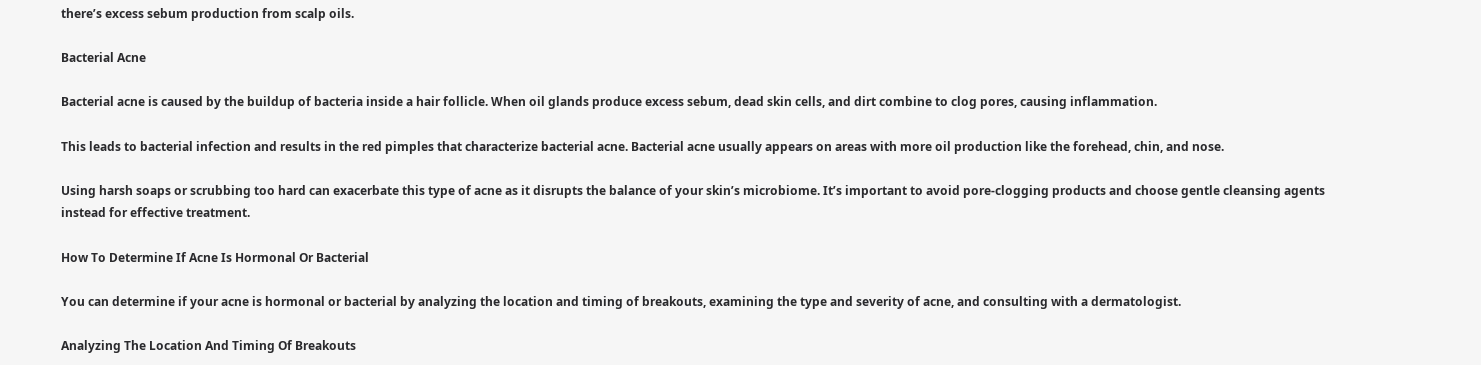there’s excess sebum production from scalp oils.

Bacterial Acne

Bacterial acne is caused by the buildup of bacteria inside a hair follicle. When oil glands produce excess sebum, dead skin cells, and dirt combine to clog pores, causing inflammation.

This leads to bacterial infection and results in the red pimples that characterize bacterial acne. Bacterial acne usually appears on areas with more oil production like the forehead, chin, and nose.

Using harsh soaps or scrubbing too hard can exacerbate this type of acne as it disrupts the balance of your skin’s microbiome. It’s important to avoid pore-clogging products and choose gentle cleansing agents instead for effective treatment.

How To Determine If Acne Is Hormonal Or Bacterial

You can determine if your acne is hormonal or bacterial by analyzing the location and timing of breakouts, examining the type and severity of acne, and consulting with a dermatologist.

Analyzing The Location And Timing Of Breakouts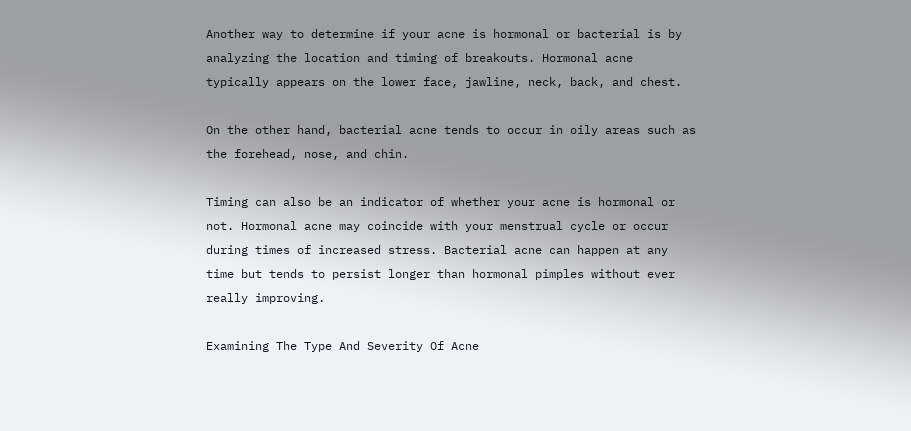Another way to determine if your acne is hormonal or bacterial is by analyzing the location and timing of breakouts. Hormonal acne typically appears on the lower face, jawline, neck, back, and chest.

On the other hand, bacterial acne tends to occur in oily areas such as the forehead, nose, and chin.

Timing can also be an indicator of whether your acne is hormonal or not. Hormonal acne may coincide with your menstrual cycle or occur during times of increased stress. Bacterial acne can happen at any time but tends to persist longer than hormonal pimples without ever really improving.

Examining The Type And Severity Of Acne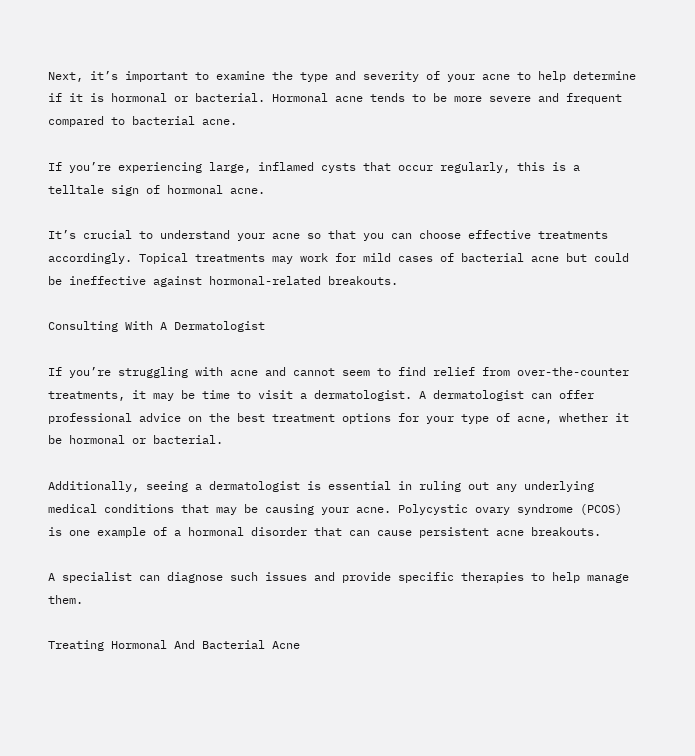Next, it’s important to examine the type and severity of your acne to help determine if it is hormonal or bacterial. Hormonal acne tends to be more severe and frequent compared to bacterial acne.

If you’re experiencing large, inflamed cysts that occur regularly, this is a telltale sign of hormonal acne.

It’s crucial to understand your acne so that you can choose effective treatments accordingly. Topical treatments may work for mild cases of bacterial acne but could be ineffective against hormonal-related breakouts.

Consulting With A Dermatologist

If you’re struggling with acne and cannot seem to find relief from over-the-counter treatments, it may be time to visit a dermatologist. A dermatologist can offer professional advice on the best treatment options for your type of acne, whether it be hormonal or bacterial.

Additionally, seeing a dermatologist is essential in ruling out any underlying medical conditions that may be causing your acne. Polycystic ovary syndrome (PCOS) is one example of a hormonal disorder that can cause persistent acne breakouts.

A specialist can diagnose such issues and provide specific therapies to help manage them.

Treating Hormonal And Bacterial Acne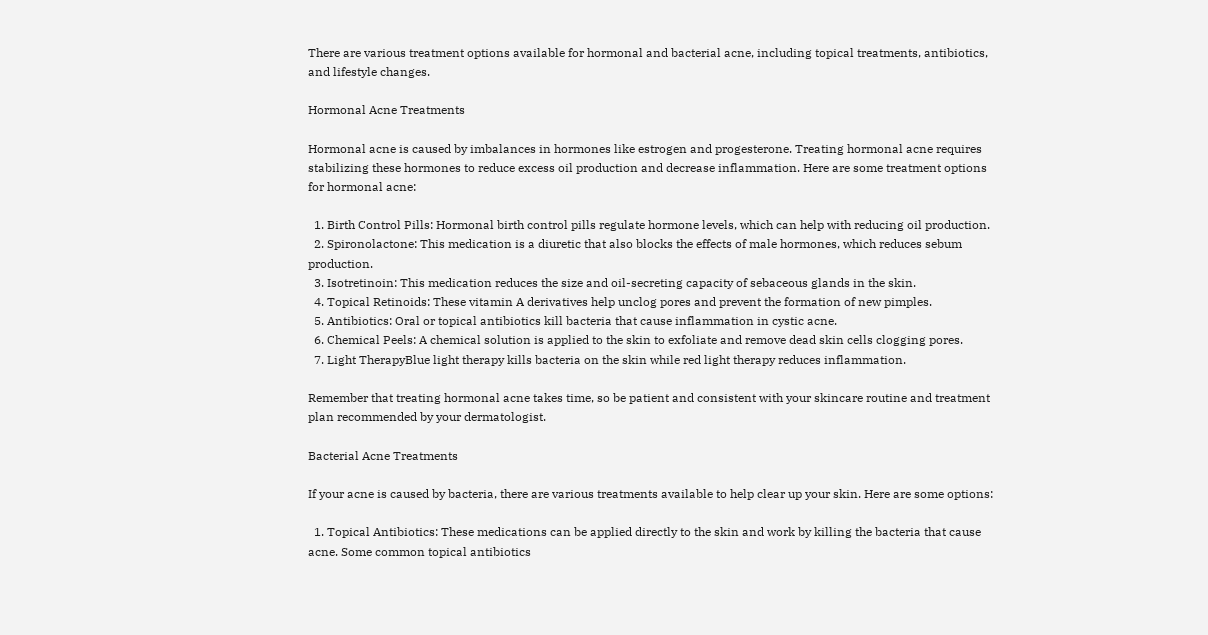There are various treatment options available for hormonal and bacterial acne, including topical treatments, antibiotics, and lifestyle changes.

Hormonal Acne Treatments

Hormonal acne is caused by imbalances in hormones like estrogen and progesterone. Treating hormonal acne requires stabilizing these hormones to reduce excess oil production and decrease inflammation. Here are some treatment options for hormonal acne:

  1. Birth Control Pills: Hormonal birth control pills regulate hormone levels, which can help with reducing oil production.
  2. Spironolactone: This medication is a diuretic that also blocks the effects of male hormones, which reduces sebum production.
  3. Isotretinoin: This medication reduces the size and oil-secreting capacity of sebaceous glands in the skin.
  4. Topical Retinoids: These vitamin A derivatives help unclog pores and prevent the formation of new pimples.
  5. Antibiotics: Oral or topical antibiotics kill bacteria that cause inflammation in cystic acne.
  6. Chemical Peels: A chemical solution is applied to the skin to exfoliate and remove dead skin cells clogging pores.
  7. Light TherapyBlue light therapy kills bacteria on the skin while red light therapy reduces inflammation.

Remember that treating hormonal acne takes time, so be patient and consistent with your skincare routine and treatment plan recommended by your dermatologist.

Bacterial Acne Treatments

If your acne is caused by bacteria, there are various treatments available to help clear up your skin. Here are some options:

  1. Topical Antibiotics: These medications can be applied directly to the skin and work by killing the bacteria that cause acne. Some common topical antibiotics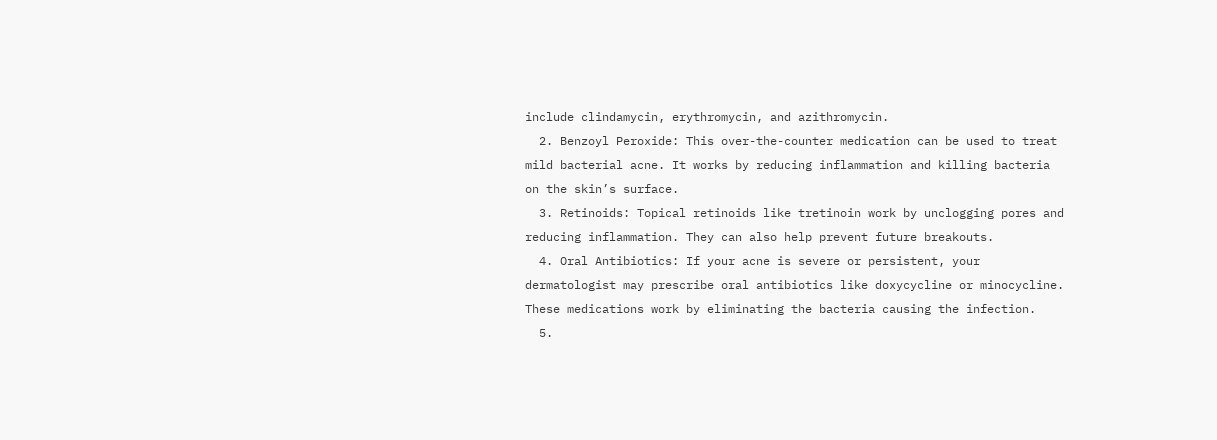include clindamycin, erythromycin, and azithromycin.
  2. Benzoyl Peroxide: This over-the-counter medication can be used to treat mild bacterial acne. It works by reducing inflammation and killing bacteria on the skin’s surface.
  3. Retinoids: Topical retinoids like tretinoin work by unclogging pores and reducing inflammation. They can also help prevent future breakouts.
  4. Oral Antibiotics: If your acne is severe or persistent, your dermatologist may prescribe oral antibiotics like doxycycline or minocycline. These medications work by eliminating the bacteria causing the infection.
  5.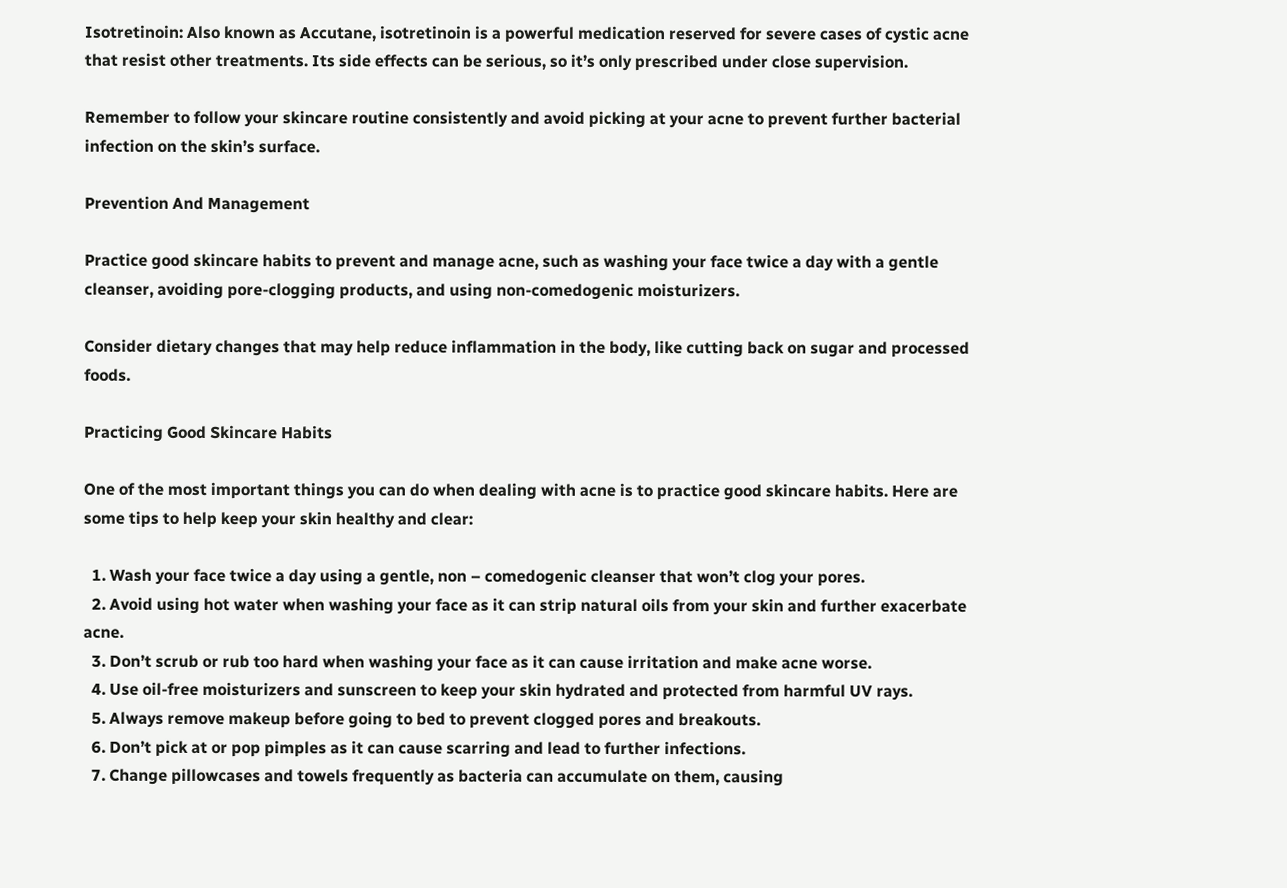Isotretinoin: Also known as Accutane, isotretinoin is a powerful medication reserved for severe cases of cystic acne that resist other treatments. Its side effects can be serious, so it’s only prescribed under close supervision.

Remember to follow your skincare routine consistently and avoid picking at your acne to prevent further bacterial infection on the skin’s surface.

Prevention And Management

Practice good skincare habits to prevent and manage acne, such as washing your face twice a day with a gentle cleanser, avoiding pore-clogging products, and using non-comedogenic moisturizers.

Consider dietary changes that may help reduce inflammation in the body, like cutting back on sugar and processed foods.

Practicing Good Skincare Habits

One of the most important things you can do when dealing with acne is to practice good skincare habits. Here are some tips to help keep your skin healthy and clear:

  1. Wash your face twice a day using a gentle, non – comedogenic cleanser that won’t clog your pores.
  2. Avoid using hot water when washing your face as it can strip natural oils from your skin and further exacerbate acne.
  3. Don’t scrub or rub too hard when washing your face as it can cause irritation and make acne worse.
  4. Use oil-free moisturizers and sunscreen to keep your skin hydrated and protected from harmful UV rays.
  5. Always remove makeup before going to bed to prevent clogged pores and breakouts.
  6. Don’t pick at or pop pimples as it can cause scarring and lead to further infections.
  7. Change pillowcases and towels frequently as bacteria can accumulate on them, causing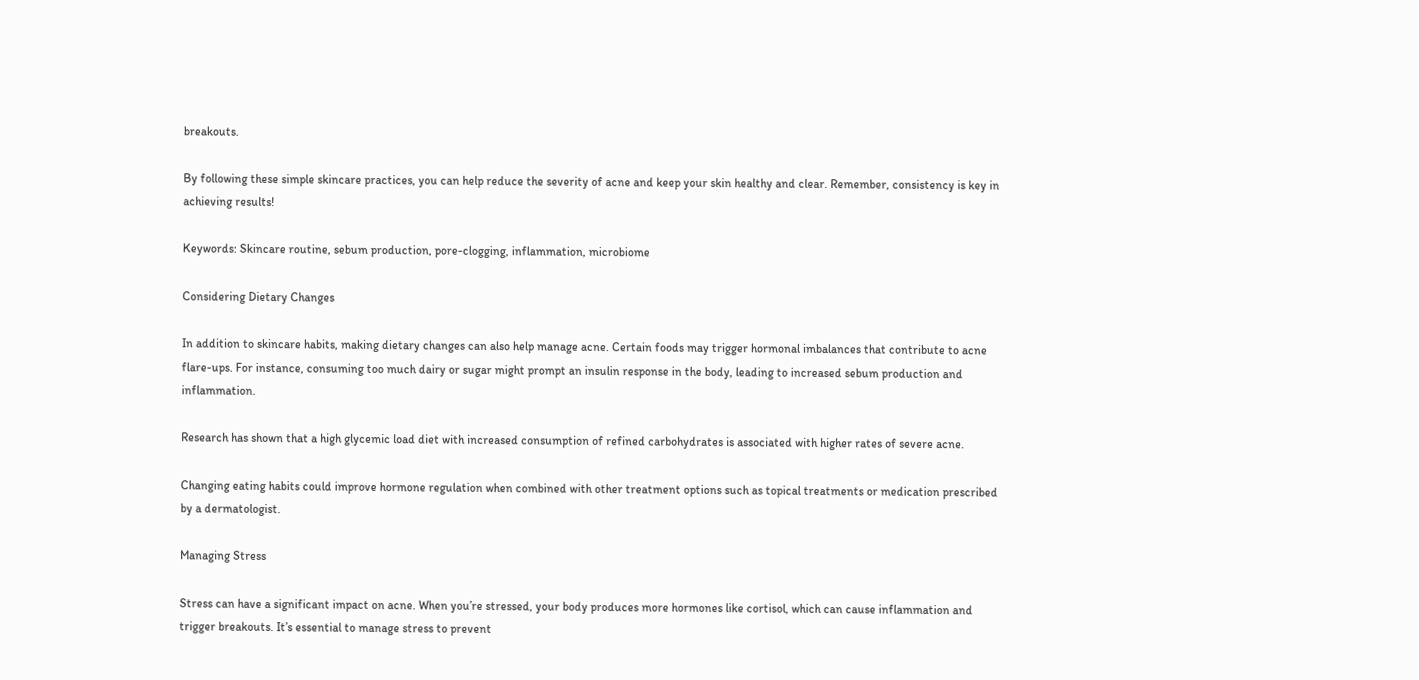breakouts.

By following these simple skincare practices, you can help reduce the severity of acne and keep your skin healthy and clear. Remember, consistency is key in achieving results!

Keywords: Skincare routine, sebum production, pore-clogging, inflammation, microbiome

Considering Dietary Changes

In addition to skincare habits, making dietary changes can also help manage acne. Certain foods may trigger hormonal imbalances that contribute to acne flare-ups. For instance, consuming too much dairy or sugar might prompt an insulin response in the body, leading to increased sebum production and inflammation.

Research has shown that a high glycemic load diet with increased consumption of refined carbohydrates is associated with higher rates of severe acne.

Changing eating habits could improve hormone regulation when combined with other treatment options such as topical treatments or medication prescribed by a dermatologist.

Managing Stress

Stress can have a significant impact on acne. When you’re stressed, your body produces more hormones like cortisol, which can cause inflammation and trigger breakouts. It’s essential to manage stress to prevent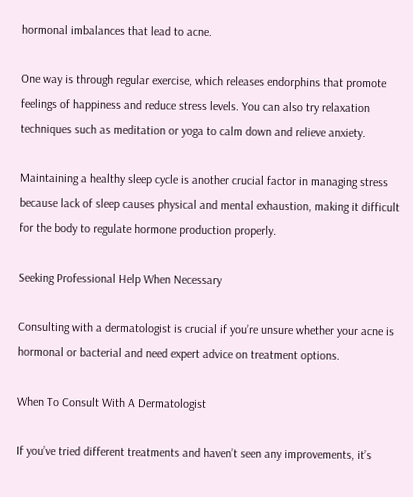hormonal imbalances that lead to acne.

One way is through regular exercise, which releases endorphins that promote feelings of happiness and reduce stress levels. You can also try relaxation techniques such as meditation or yoga to calm down and relieve anxiety.

Maintaining a healthy sleep cycle is another crucial factor in managing stress because lack of sleep causes physical and mental exhaustion, making it difficult for the body to regulate hormone production properly.

Seeking Professional Help When Necessary

Consulting with a dermatologist is crucial if you’re unsure whether your acne is hormonal or bacterial and need expert advice on treatment options.

When To Consult With A Dermatologist

If you’ve tried different treatments and haven’t seen any improvements, it’s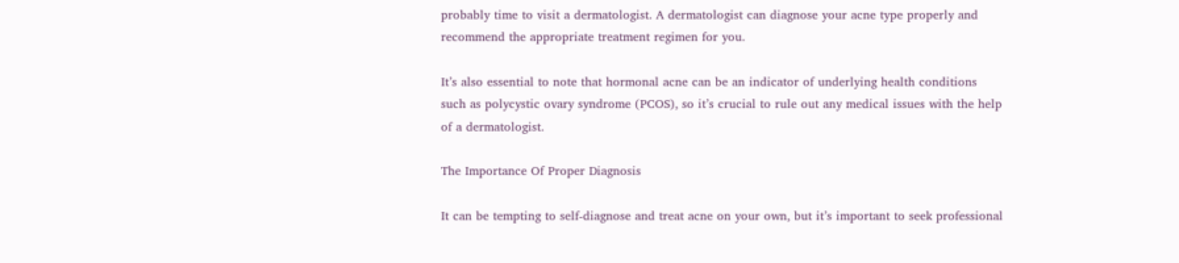probably time to visit a dermatologist. A dermatologist can diagnose your acne type properly and recommend the appropriate treatment regimen for you.

It’s also essential to note that hormonal acne can be an indicator of underlying health conditions such as polycystic ovary syndrome (PCOS), so it’s crucial to rule out any medical issues with the help of a dermatologist.

The Importance Of Proper Diagnosis

It can be tempting to self-diagnose and treat acne on your own, but it’s important to seek professional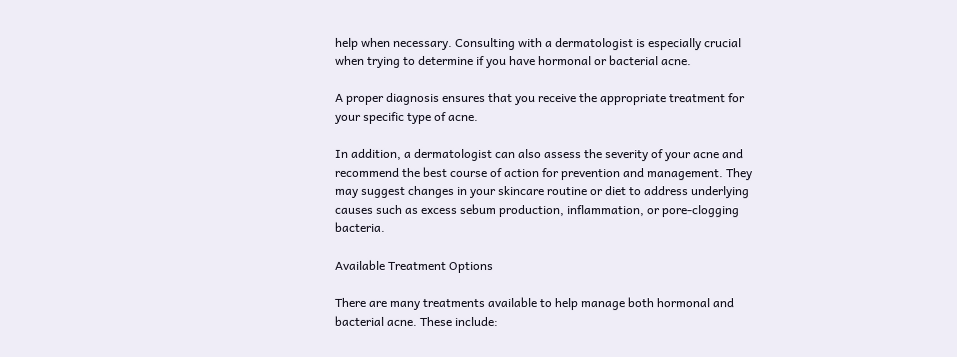help when necessary. Consulting with a dermatologist is especially crucial when trying to determine if you have hormonal or bacterial acne.

A proper diagnosis ensures that you receive the appropriate treatment for your specific type of acne.

In addition, a dermatologist can also assess the severity of your acne and recommend the best course of action for prevention and management. They may suggest changes in your skincare routine or diet to address underlying causes such as excess sebum production, inflammation, or pore-clogging bacteria.

Available Treatment Options

There are many treatments available to help manage both hormonal and bacterial acne. These include: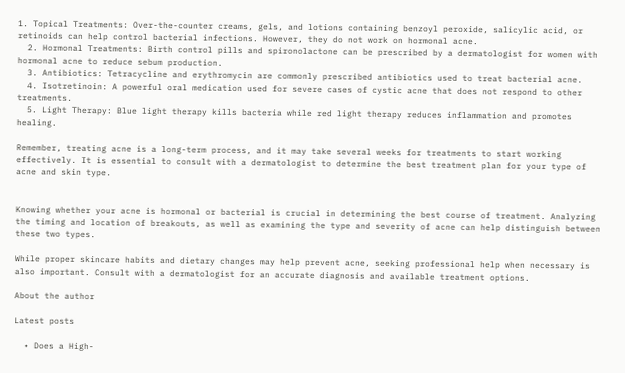1. Topical Treatments: Over-the-counter creams, gels, and lotions containing benzoyl peroxide, salicylic acid, or retinoids can help control bacterial infections. However, they do not work on hormonal acne.
  2. Hormonal Treatments: Birth control pills and spironolactone can be prescribed by a dermatologist for women with hormonal acne to reduce sebum production.
  3. Antibiotics: Tetracycline and erythromycin are commonly prescribed antibiotics used to treat bacterial acne.
  4. Isotretinoin: A powerful oral medication used for severe cases of cystic acne that does not respond to other treatments.
  5. Light Therapy: Blue light therapy kills bacteria while red light therapy reduces inflammation and promotes healing.

Remember, treating acne is a long-term process, and it may take several weeks for treatments to start working effectively. It is essential to consult with a dermatologist to determine the best treatment plan for your type of acne and skin type.


Knowing whether your acne is hormonal or bacterial is crucial in determining the best course of treatment. Analyzing the timing and location of breakouts, as well as examining the type and severity of acne can help distinguish between these two types.

While proper skincare habits and dietary changes may help prevent acne, seeking professional help when necessary is also important. Consult with a dermatologist for an accurate diagnosis and available treatment options.

About the author

Latest posts

  • Does a High-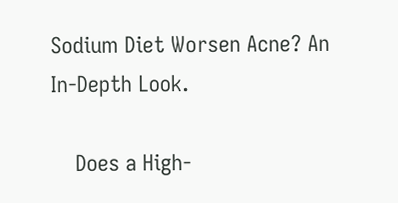Sodium Diet Worsen Acne? An In-Depth Look.

    Does a High-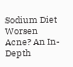Sodium Diet Worsen Acne? An In-Depth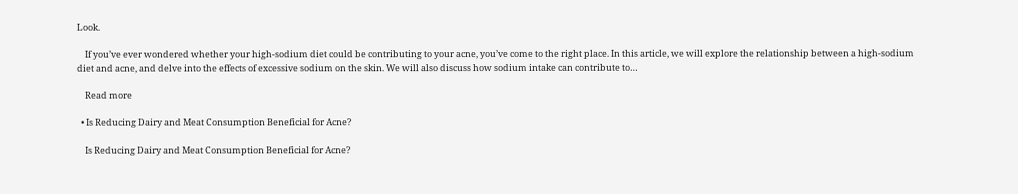Look.

    If you’ve ever wondered whether your high-sodium diet could be contributing to your acne, you’ve come to the right place. In this article, we will explore the relationship between a high-sodium diet and acne, and delve into the effects of excessive sodium on the skin. We will also discuss how sodium intake can contribute to…

    Read more

  • Is Reducing Dairy and Meat Consumption Beneficial for Acne?

    Is Reducing Dairy and Meat Consumption Beneficial for Acne?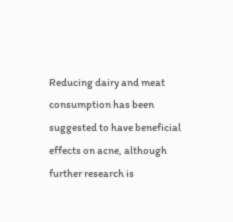Reducing dairy and meat consumption has been suggested to have beneficial effects on acne, although further research is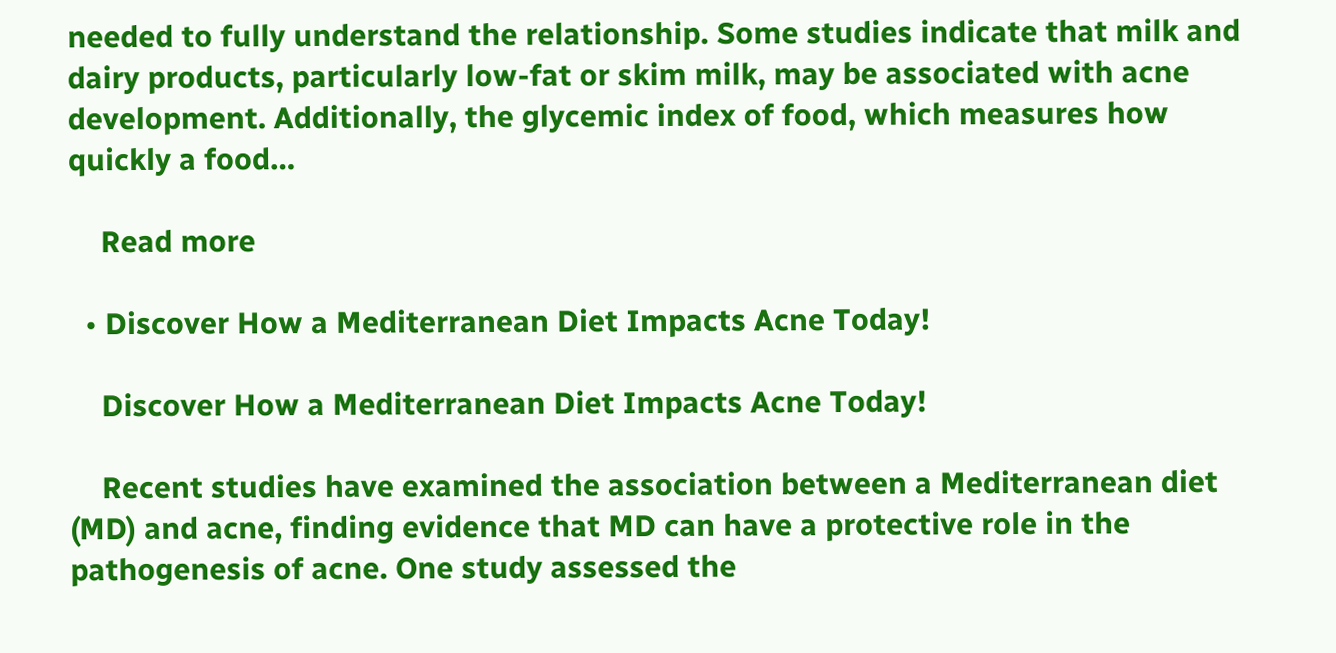needed to fully understand the relationship. Some studies indicate that milk and dairy products, particularly low-fat or skim milk, may be associated with acne development. Additionally, the glycemic index of food, which measures how quickly a food…

    Read more

  • Discover How a Mediterranean Diet Impacts Acne Today!

    Discover How a Mediterranean Diet Impacts Acne Today!

    Recent studies have examined the association between a Mediterranean diet (MD) and acne, finding evidence that MD can have a protective role in the pathogenesis of acne. One study assessed the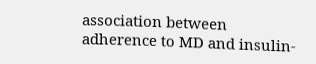association between adherence to MD and insulin-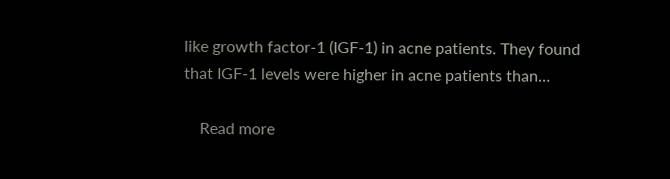like growth factor-1 (IGF-1) in acne patients. They found that IGF-1 levels were higher in acne patients than…

    Read more